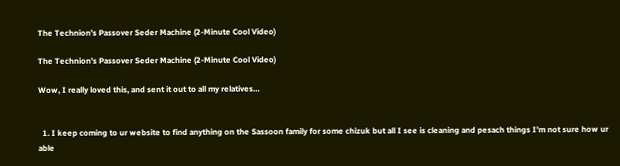The Technion’s Passover Seder Machine (2-Minute Cool Video)

The Technion’s Passover Seder Machine (2-Minute Cool Video)

Wow, I really loved this, and sent it out to all my relatives…


  1. I keep coming to ur website to find anything on the Sassoon family for some chizuk but all I see is cleaning and pesach things I’m not sure how ur able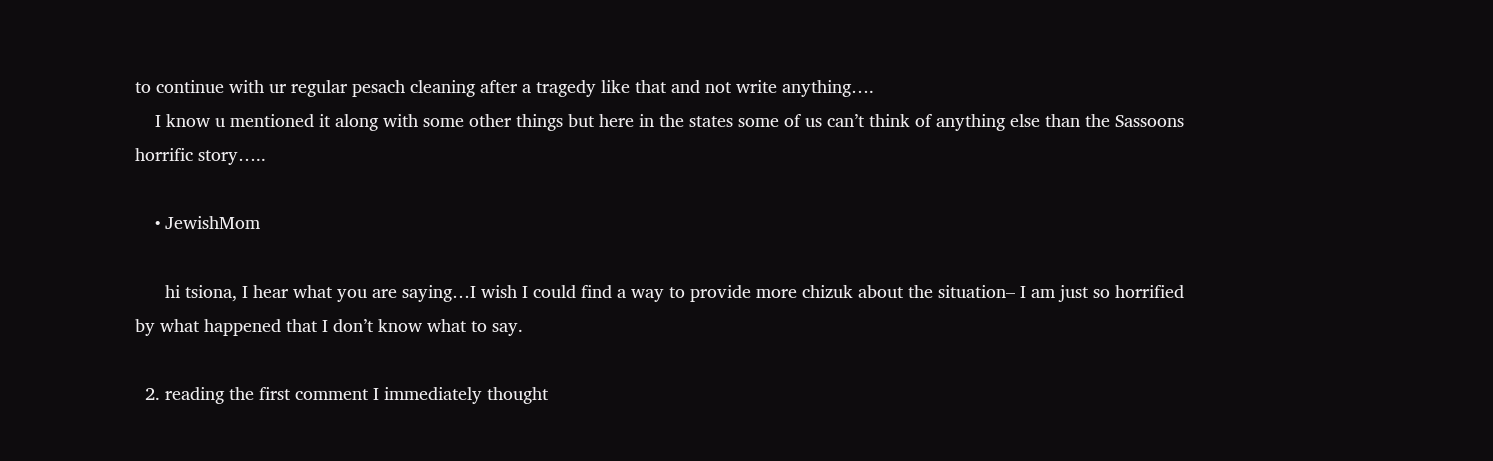to continue with ur regular pesach cleaning after a tragedy like that and not write anything….
    I know u mentioned it along with some other things but here in the states some of us can’t think of anything else than the Sassoons horrific story…..

    • JewishMom

      hi tsiona, I hear what you are saying…I wish I could find a way to provide more chizuk about the situation– I am just so horrified by what happened that I don’t know what to say.

  2. reading the first comment I immediately thought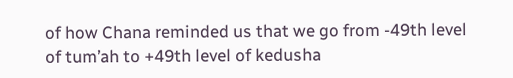of how Chana reminded us that we go from -49th level of tum’ah to +49th level of kedusha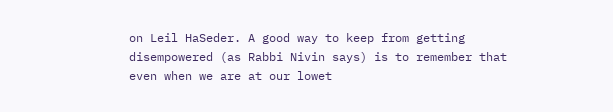on Leil HaSeder. A good way to keep from getting disempowered (as Rabbi Nivin says) is to remember that even when we are at our lowet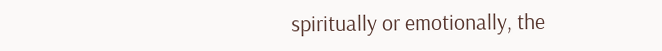spiritually or emotionally, the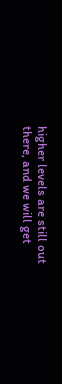higher levels are still out there, and we will get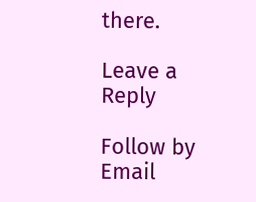there.

Leave a Reply

Follow by Email